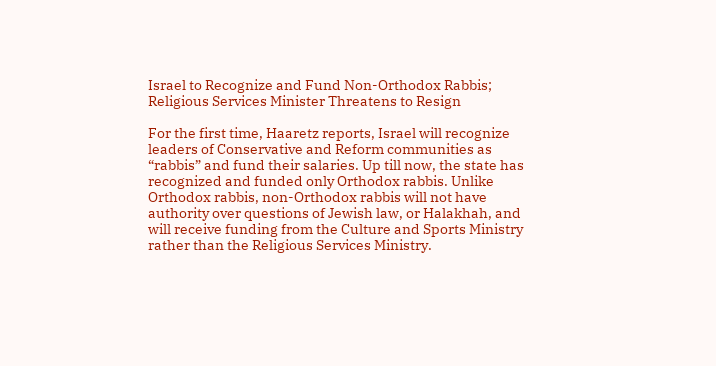Israel to Recognize and Fund Non-Orthodox Rabbis; Religious Services Minister Threatens to Resign

For the first time, Haaretz reports, Israel will recognize leaders of Conservative and Reform communities as “rabbis” and fund their salaries. Up till now, the state has recognized and funded only Orthodox rabbis. Unlike Orthodox rabbis, non-Orthodox rabbis will not have authority over questions of Jewish law, or Halakhah, and will receive funding from the Culture and Sports Ministry rather than the Religious Services Ministry.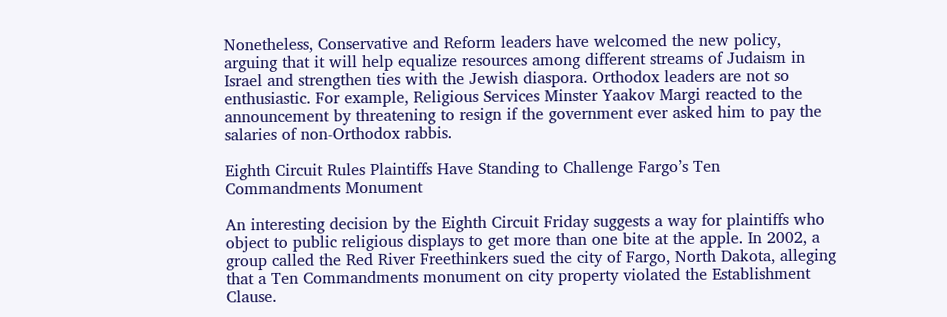Nonetheless, Conservative and Reform leaders have welcomed the new policy, arguing that it will help equalize resources among different streams of Judaism in Israel and strengthen ties with the Jewish diaspora. Orthodox leaders are not so enthusiastic. For example, Religious Services Minster Yaakov Margi reacted to the announcement by threatening to resign if the government ever asked him to pay the salaries of non-Orthodox rabbis.

Eighth Circuit Rules Plaintiffs Have Standing to Challenge Fargo’s Ten Commandments Monument

An interesting decision by the Eighth Circuit Friday suggests a way for plaintiffs who object to public religious displays to get more than one bite at the apple. In 2002, a group called the Red River Freethinkers sued the city of Fargo, North Dakota, alleging that a Ten Commandments monument on city property violated the Establishment Clause.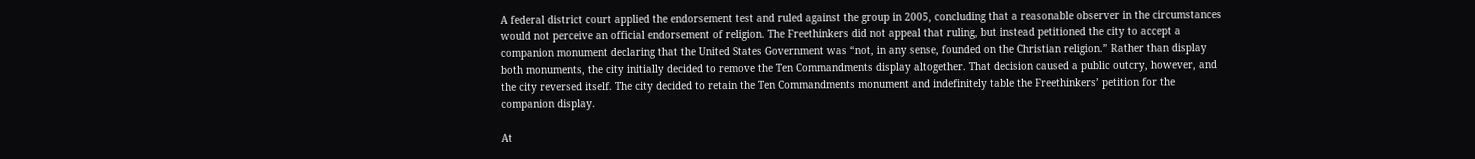A federal district court applied the endorsement test and ruled against the group in 2005, concluding that a reasonable observer in the circumstances would not perceive an official endorsement of religion. The Freethinkers did not appeal that ruling, but instead petitioned the city to accept a companion monument declaring that the United States Government was “not, in any sense, founded on the Christian religion.” Rather than display both monuments, the city initially decided to remove the Ten Commandments display altogether. That decision caused a public outcry, however, and the city reversed itself. The city decided to retain the Ten Commandments monument and indefinitely table the Freethinkers’ petition for the companion display.

At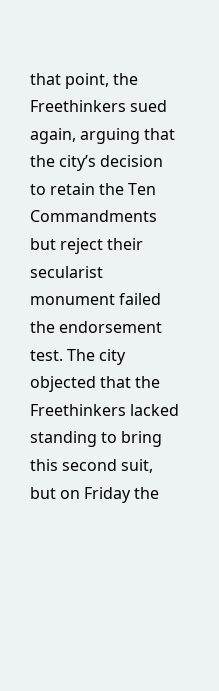that point, the Freethinkers sued again, arguing that the city’s decision to retain the Ten Commandments but reject their secularist monument failed the endorsement test. The city objected that the Freethinkers lacked standing to bring this second suit, but on Friday the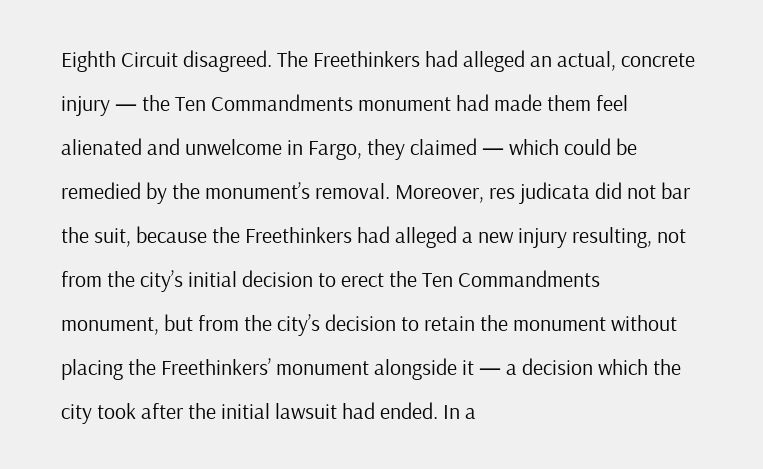Eighth Circuit disagreed. The Freethinkers had alleged an actual, concrete injury — the Ten Commandments monument had made them feel alienated and unwelcome in Fargo, they claimed — which could be remedied by the monument’s removal. Moreover, res judicata did not bar the suit, because the Freethinkers had alleged a new injury resulting, not from the city’s initial decision to erect the Ten Commandments monument, but from the city’s decision to retain the monument without placing the Freethinkers’ monument alongside it — a decision which the city took after the initial lawsuit had ended. In a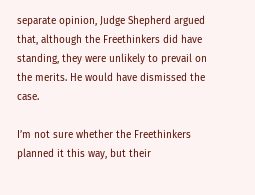separate opinion, Judge Shepherd argued that, although the Freethinkers did have standing, they were unlikely to prevail on the merits. He would have dismissed the case.

I’m not sure whether the Freethinkers planned it this way, but their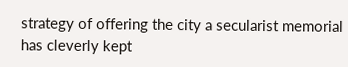strategy of offering the city a secularist memorial has cleverly kept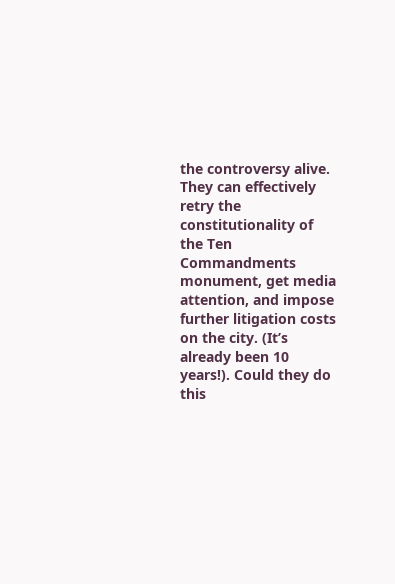the controversy alive. They can effectively retry the constitutionality of the Ten Commandments monument, get media attention, and impose further litigation costs on the city. (It’s already been 10 years!). Could they do this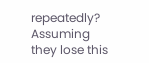repeatedly? Assuming they lose this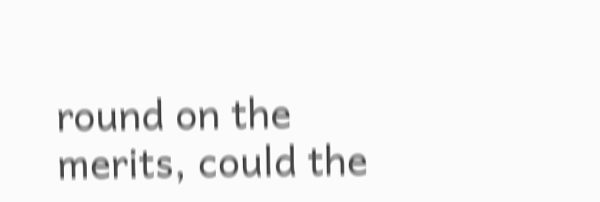round on the merits, could the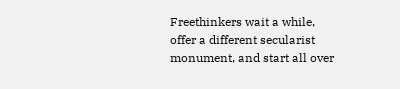Freethinkers wait a while, offer a different secularist monument, and start all over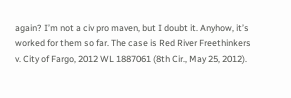again? I’m not a civ pro maven, but I doubt it. Anyhow, it’s worked for them so far. The case is Red River Freethinkers v. City of Fargo, 2012 WL 1887061 (8th Cir., May 25, 2012).